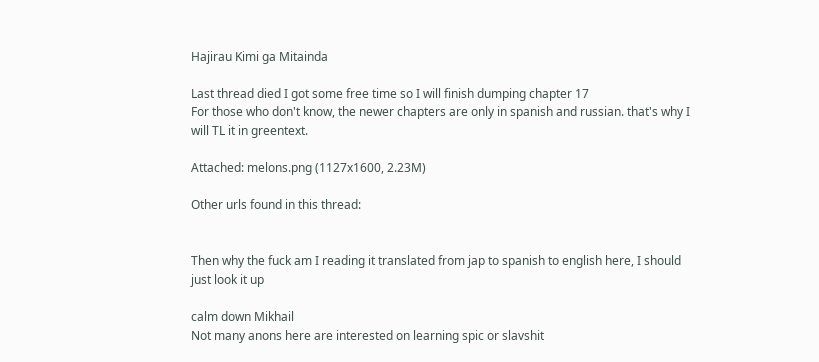Hajirau Kimi ga Mitainda

Last thread died I got some free time so I will finish dumping chapter 17
For those who don't know, the newer chapters are only in spanish and russian. that's why I will TL it in greentext.

Attached: melons.png (1127x1600, 2.23M)

Other urls found in this thread:


Then why the fuck am I reading it translated from jap to spanish to english here, I should just look it up

calm down Mikhail
Not many anons here are interested on learning spic or slavshit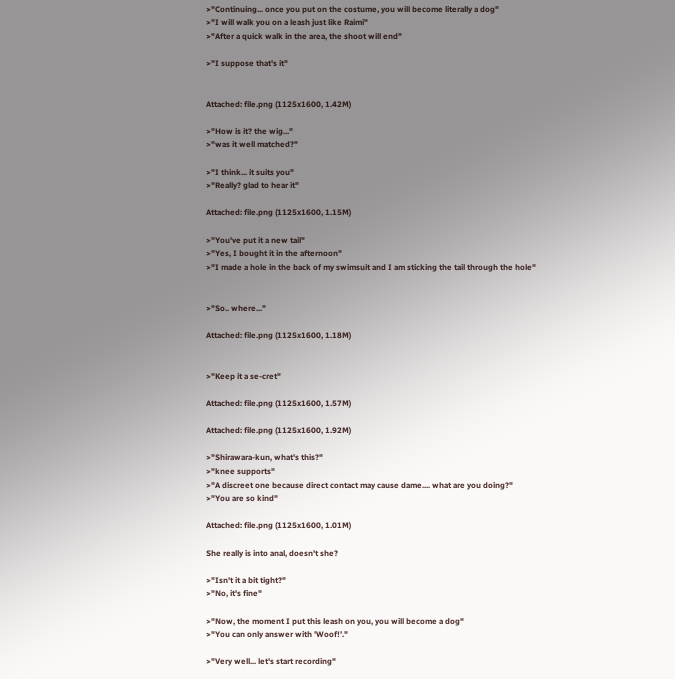>"Continuing... once you put on the costume, you will become literally a dog"
>"I will walk you on a leash just like Raimi"
>"After a quick walk in the area, the shoot will end"

>"I suppose that's it"


Attached: file.png (1125x1600, 1.42M)

>"How is it? the wig..."
>"was it well matched?"

>"I think... it suits you"
>"Really? glad to hear it"

Attached: file.png (1125x1600, 1.15M)

>"You've put it a new tail"
>"Yes, I bought it in the afternoon"
>"I made a hole in the back of my swimsuit and I am sticking the tail through the hole"


>"So.. where..."

Attached: file.png (1125x1600, 1.18M)


>"Keep it a se-cret"

Attached: file.png (1125x1600, 1.57M)

Attached: file.png (1125x1600, 1.92M)

>"Shirawara-kun, what's this?"
>"knee supports"
>"A discreet one because direct contact may cause dame.... what are you doing?"
>"You are so kind"

Attached: file.png (1125x1600, 1.01M)

She really is into anal, doesn't she?

>"Isn't it a bit tight?"
>"No, it's fine"

>"Now, the moment I put this leash on you, you will become a dog"
>"You can only answer with 'Woof!'."

>"Very well... let's start recording"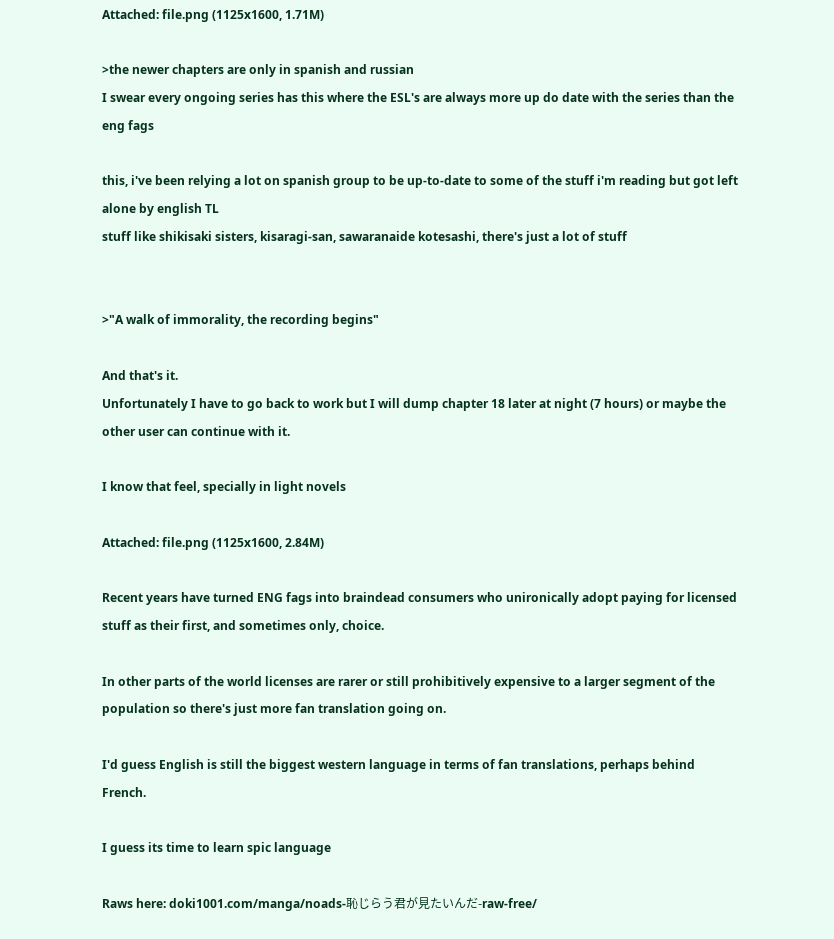Attached: file.png (1125x1600, 1.71M)

>the newer chapters are only in spanish and russian
I swear every ongoing series has this where the ESL's are always more up do date with the series than the eng fags

this, i've been relying a lot on spanish group to be up-to-date to some of the stuff i'm reading but got left alone by english TL
stuff like shikisaki sisters, kisaragi-san, sawaranaide kotesashi, there's just a lot of stuff


>"A walk of immorality, the recording begins"

And that's it.
Unfortunately I have to go back to work but I will dump chapter 18 later at night (7 hours) or maybe the other user can continue with it.

I know that feel, specially in light novels

Attached: file.png (1125x1600, 2.84M)

Recent years have turned ENG fags into braindead consumers who unironically adopt paying for licensed stuff as their first, and sometimes only, choice.

In other parts of the world licenses are rarer or still prohibitively expensive to a larger segment of the population so there's just more fan translation going on.

I'd guess English is still the biggest western language in terms of fan translations, perhaps behind French.

I guess its time to learn spic language

Raws here: doki1001.com/manga/noads-恥じらう君が見たいんだ-raw-free/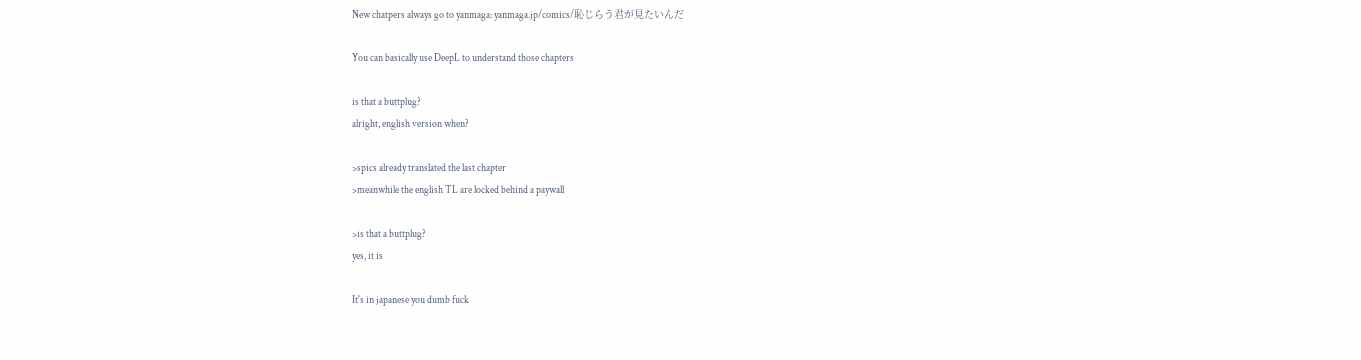New chatpers always go to yanmaga: yanmaga.jp/comics/恥じらう君が見たいんだ

You can basically use DeepL to understand those chapters

is that a buttplug?
alright, english version when?

>spics already translated the last chapter
>meanwhile the english TL are locked behind a paywall

>is that a buttplug?
yes, it is

It's in japanese you dumb fuck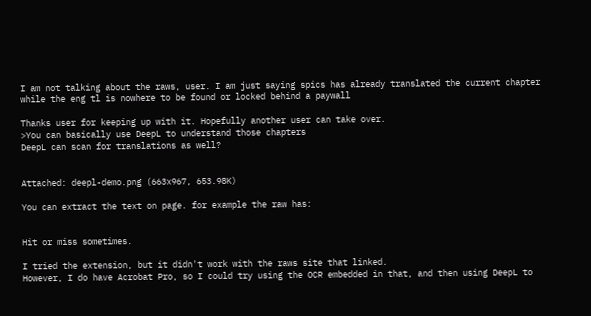I am not talking about the raws, user. I am just saying spics has already translated the current chapter while the eng tl is nowhere to be found or locked behind a paywall

Thanks user for keeping up with it. Hopefully another user can take over.
>You can basically use DeepL to understand those chapters
DeepL can scan for translations as well?


Attached: deepl-demo.png (663x967, 653.98K)

You can extract the text on page. for example the raw has:


Hit or miss sometimes.

I tried the extension, but it didn't work with the raws site that linked.
However, I do have Acrobat Pro, so I could try using the OCR embedded in that, and then using DeepL to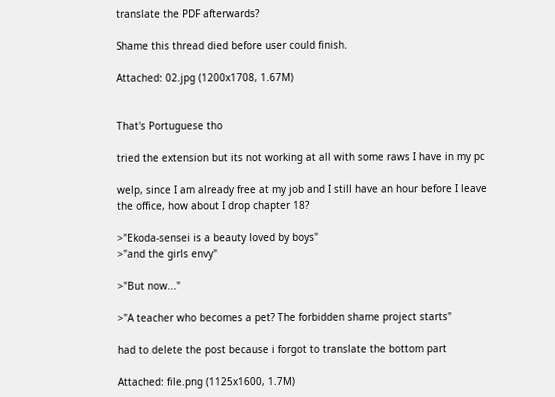translate the PDF afterwards?

Shame this thread died before user could finish.

Attached: 02.jpg (1200x1708, 1.67M)


That's Portuguese tho

tried the extension but its not working at all with some raws I have in my pc

welp, since I am already free at my job and I still have an hour before I leave the office, how about I drop chapter 18?

>"Ekoda-sensei is a beauty loved by boys"
>"and the girls envy"

>"But now..."

>"A teacher who becomes a pet? The forbidden shame project starts"

had to delete the post because i forgot to translate the bottom part

Attached: file.png (1125x1600, 1.7M)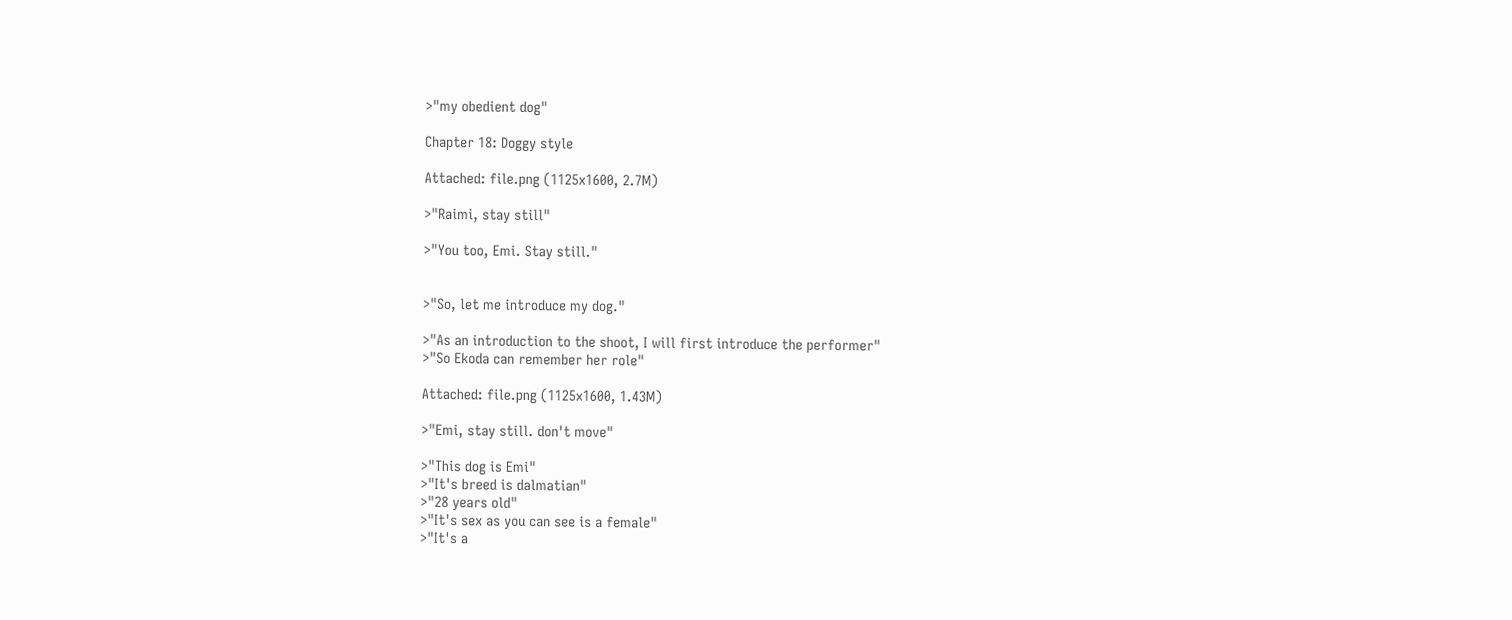>"my obedient dog"

Chapter 18: Doggy style

Attached: file.png (1125x1600, 2.7M)

>"Raimi, stay still"

>"You too, Emi. Stay still."


>"So, let me introduce my dog."

>"As an introduction to the shoot, I will first introduce the performer"
>"So Ekoda can remember her role"

Attached: file.png (1125x1600, 1.43M)

>"Emi, stay still. don't move"

>"This dog is Emi"
>"It's breed is dalmatian"
>"28 years old"
>"It's sex as you can see is a female"
>"It's a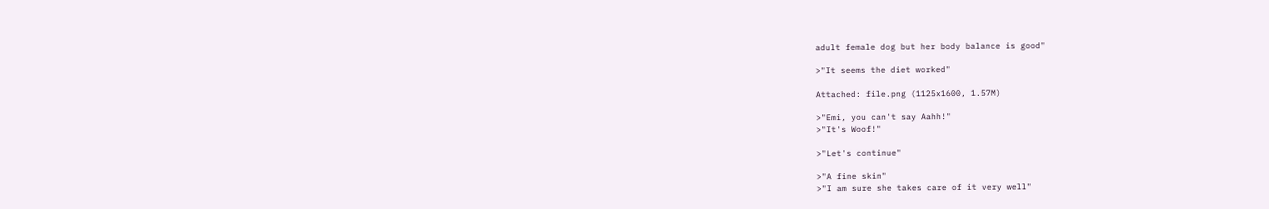adult female dog but her body balance is good"

>"It seems the diet worked"

Attached: file.png (1125x1600, 1.57M)

>"Emi, you can't say Aahh!"
>"It's Woof!"

>"Let's continue"

>"A fine skin"
>"I am sure she takes care of it very well"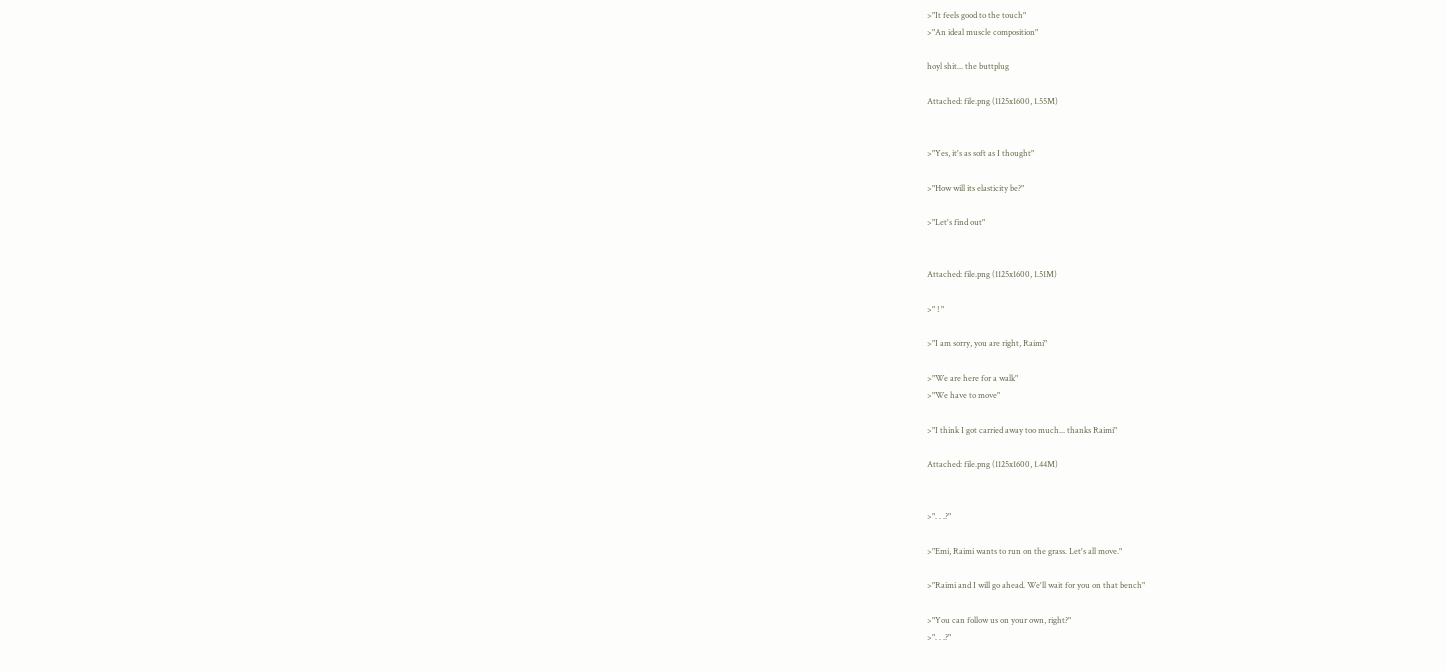>"It feels good to the touch"
>"An ideal muscle composition"

hoyl shit... the buttplug

Attached: file.png (1125x1600, 1.55M)


>"Yes, it's as soft as I thought"

>"How will its elasticity be?"

>"Let's find out"


Attached: file.png (1125x1600, 1.51M)

>" ! "

>"I am sorry, you are right, Raimi"

>"We are here for a walk"
>"We have to move"

>"I think I got carried away too much... thanks Raimi"

Attached: file.png (1125x1600, 1.44M)


>". . .?"

>"Emi, Raimi wants to run on the grass. Let's all move."

>"Raimi and I will go ahead. We'll wait for you on that bench"

>"You can follow us on your own, right?"
>". . .?"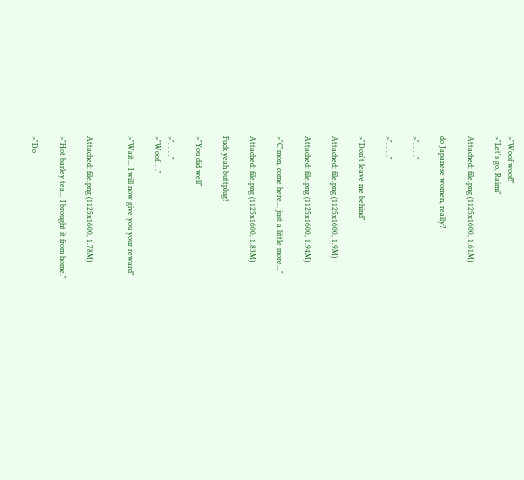>"Woof woof!"
>"Let's go, Raimi"

Attached: file.png (1125x1600, 1.61M)

do Japanese women, really?

>". . . ."

>". . . ."

>"Don't leave me behind"

Attached: file.png (1125x1600, 1.9M)

Attached: file.png (1125x1600, 1.94M)

>"C'mon, come here... just a little more..."

Attached: file.png (1125x1600, 1.83M)

Fuck yeah buttplug!

>"You did well"

>". . . ."
>"Woof. . ."

>"Wait... I will now give you your reward"


Attached: file.png (1125x1600, 1.78M)

>"Hot barley tea... I brought it from home."

>"Do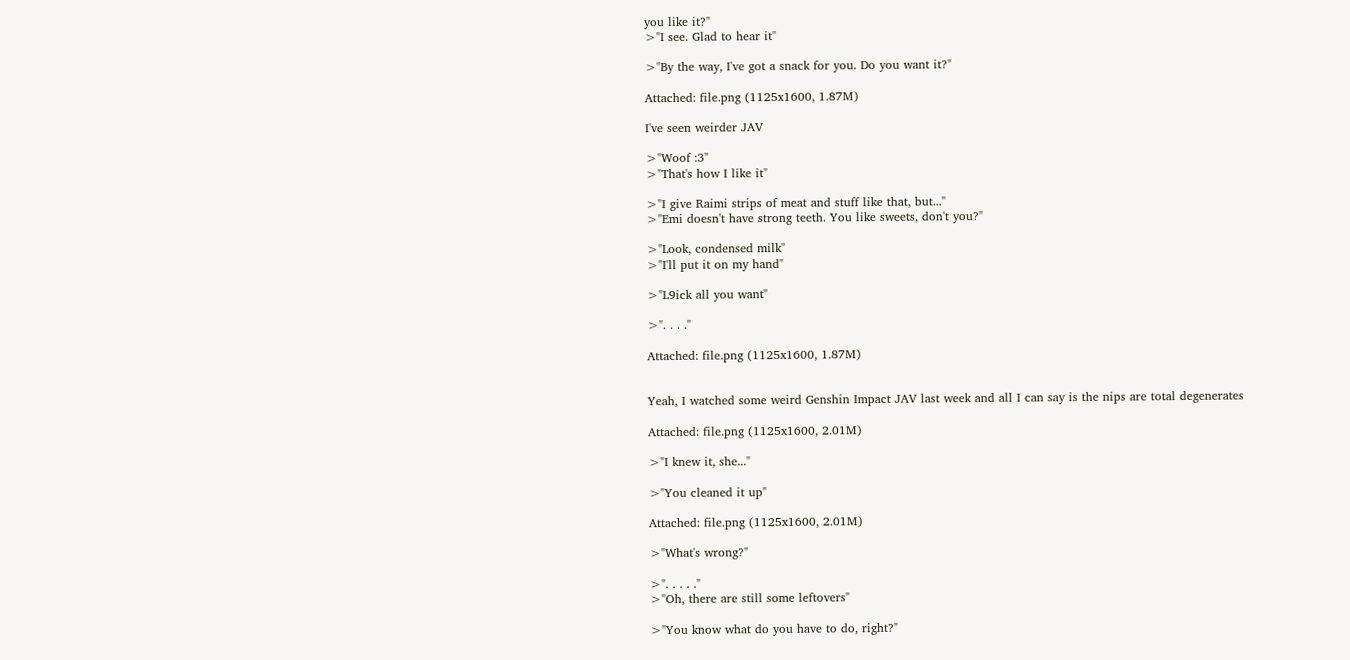you like it?"
>"I see. Glad to hear it"

>"By the way, I've got a snack for you. Do you want it?"

Attached: file.png (1125x1600, 1.87M)

I've seen weirder JAV

>"Woof :3"
>"That's how I like it"

>"I give Raimi strips of meat and stuff like that, but..."
>"Emi doesn't have strong teeth. You like sweets, don't you?"

>"Look, condensed milk"
>"I'll put it on my hand"

>"L9ick all you want"

>". . . ."

Attached: file.png (1125x1600, 1.87M)


Yeah, I watched some weird Genshin Impact JAV last week and all I can say is the nips are total degenerates

Attached: file.png (1125x1600, 2.01M)

>"I knew it, she..."

>"You cleaned it up"

Attached: file.png (1125x1600, 2.01M)

>"What's wrong?"

>". . . . ."
>"Oh, there are still some leftovers"

>"You know what do you have to do, right?"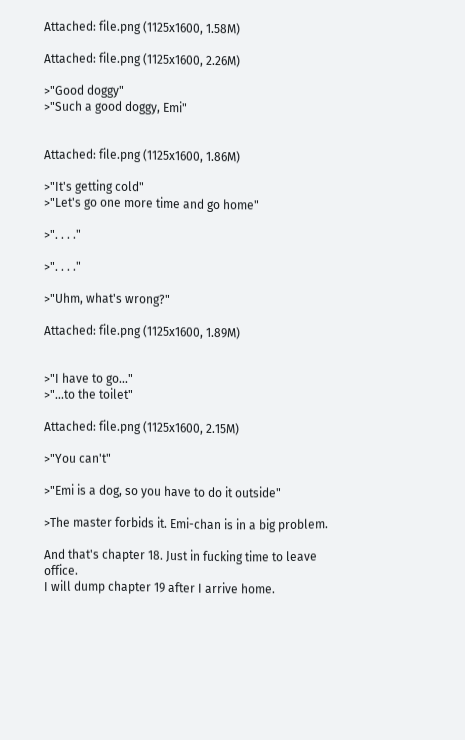Attached: file.png (1125x1600, 1.58M)

Attached: file.png (1125x1600, 2.26M)

>"Good doggy"
>"Such a good doggy, Emi"


Attached: file.png (1125x1600, 1.86M)

>"It's getting cold"
>"Let's go one more time and go home"

>". . . ."

>". . . ."

>"Uhm, what's wrong?"

Attached: file.png (1125x1600, 1.89M)


>"I have to go..."
>"...to the toilet"

Attached: file.png (1125x1600, 2.15M)

>"You can't"

>"Emi is a dog, so you have to do it outside"

>The master forbids it. Emi-chan is in a big problem.

And that's chapter 18. Just in fucking time to leave office.
I will dump chapter 19 after I arrive home.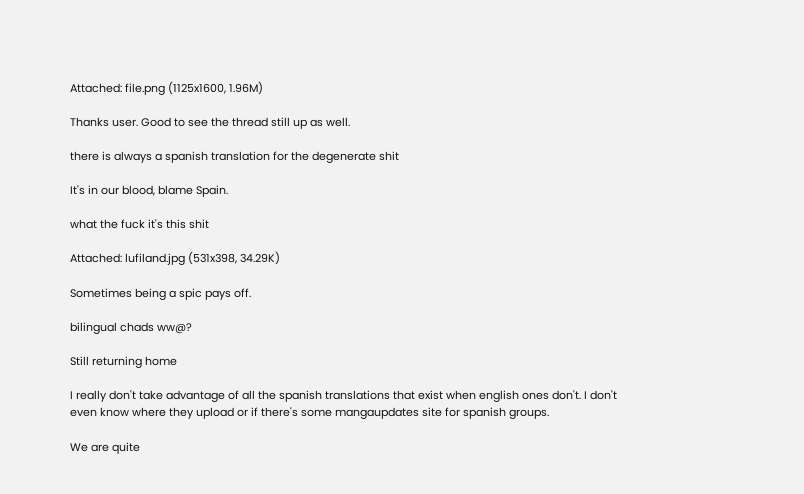Attached: file.png (1125x1600, 1.96M)

Thanks user. Good to see the thread still up as well.

there is always a spanish translation for the degenerate shit

It's in our blood, blame Spain.

what the fuck it's this shit

Attached: lufiland.jpg (531x398, 34.29K)

Sometimes being a spic pays off.

bilingual chads ww@?

Still returning home

I really don't take advantage of all the spanish translations that exist when english ones don't. I don't even know where they upload or if there's some mangaupdates site for spanish groups.

We are quite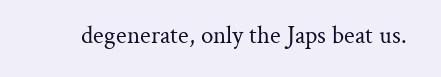degenerate, only the Japs beat us.